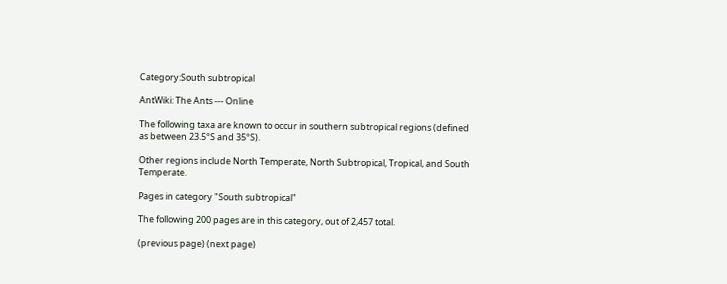Category:South subtropical

AntWiki: The Ants --- Online

The following taxa are known to occur in southern subtropical regions (defined as between 23.5°S and 35°S).

Other regions include North Temperate, North Subtropical, Tropical, and South Temperate.

Pages in category "South subtropical"

The following 200 pages are in this category, out of 2,457 total.

(previous page) (next page)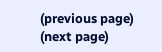(previous page) (next page)